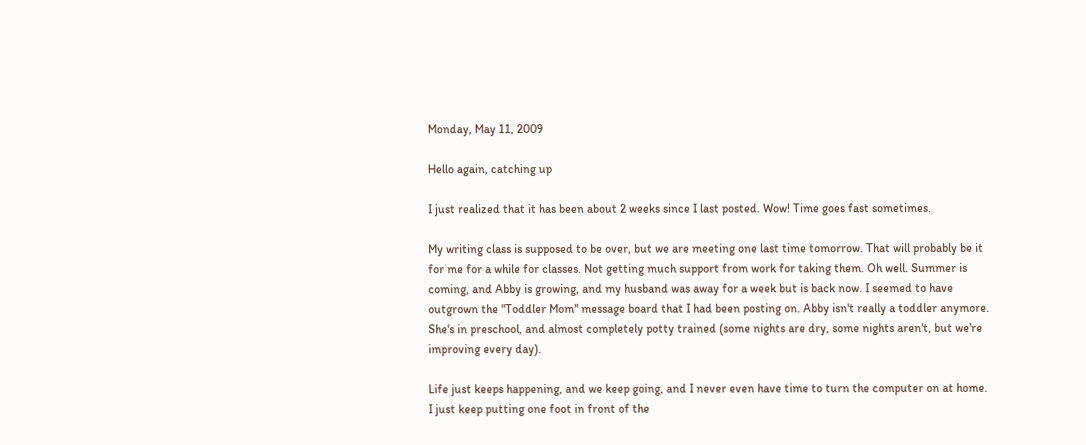Monday, May 11, 2009

Hello again, catching up

I just realized that it has been about 2 weeks since I last posted. Wow! Time goes fast sometimes.

My writing class is supposed to be over, but we are meeting one last time tomorrow. That will probably be it for me for a while for classes. Not getting much support from work for taking them. Oh well. Summer is coming, and Abby is growing, and my husband was away for a week but is back now. I seemed to have outgrown the "Toddler Mom" message board that I had been posting on. Abby isn't really a toddler anymore. She's in preschool, and almost completely potty trained (some nights are dry, some nights aren't, but we're improving every day).

Life just keeps happening, and we keep going, and I never even have time to turn the computer on at home. I just keep putting one foot in front of the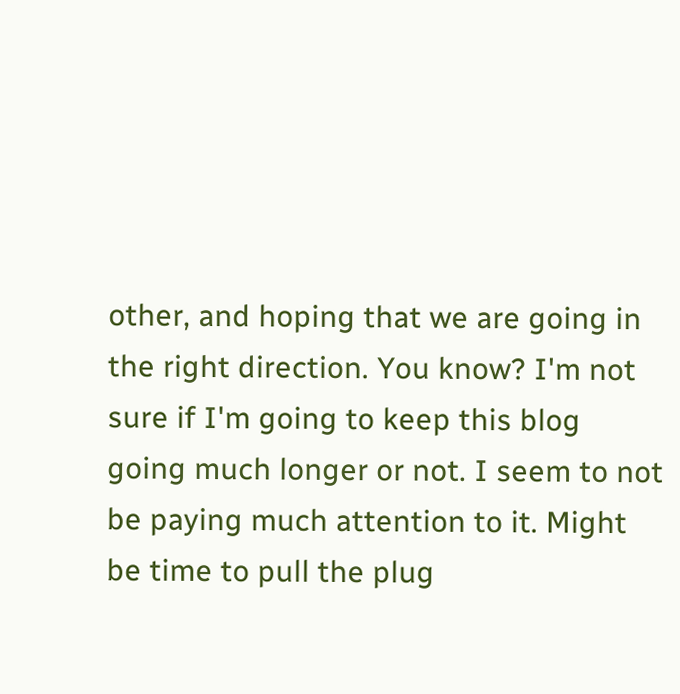other, and hoping that we are going in the right direction. You know? I'm not sure if I'm going to keep this blog going much longer or not. I seem to not be paying much attention to it. Might be time to pull the plug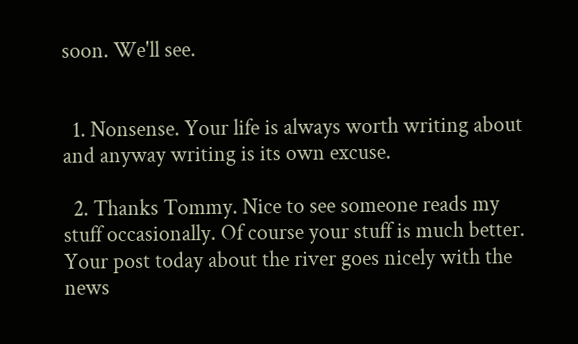soon. We'll see.


  1. Nonsense. Your life is always worth writing about and anyway writing is its own excuse.

  2. Thanks Tommy. Nice to see someone reads my stuff occasionally. Of course your stuff is much better. Your post today about the river goes nicely with the news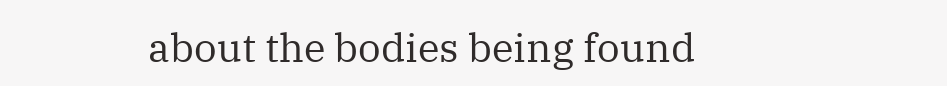about the bodies being found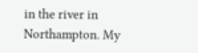in the river in Northampton. My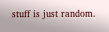stuff is just random.